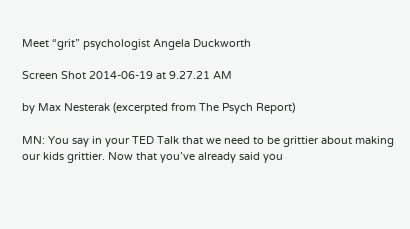Meet “grit” psychologist Angela Duckworth

Screen Shot 2014-06-19 at 9.27.21 AM

by Max Nesterak (excerpted from The Psych Report)

MN: You say in your TED Talk that we need to be grittier about making our kids grittier. Now that you’ve already said you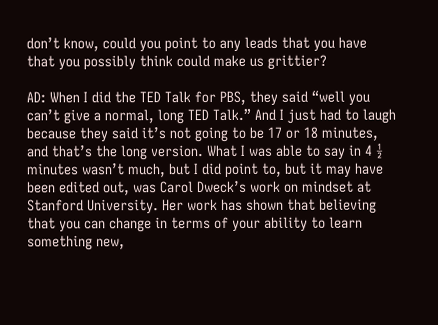don’t know, could you point to any leads that you have that you possibly think could make us grittier?

AD: When I did the TED Talk for PBS, they said “well you can’t give a normal, long TED Talk.” And I just had to laugh because they said it’s not going to be 17 or 18 minutes, and that’s the long version. What I was able to say in 4 ½ minutes wasn’t much, but I did point to, but it may have been edited out, was Carol Dweck’s work on mindset at Stanford University. Her work has shown that believing that you can change in terms of your ability to learn something new,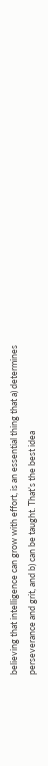believing that intelligence can grow with effort, is an essential thing that a) determines perseverance and grit, and b) can be taught. That’s the best idea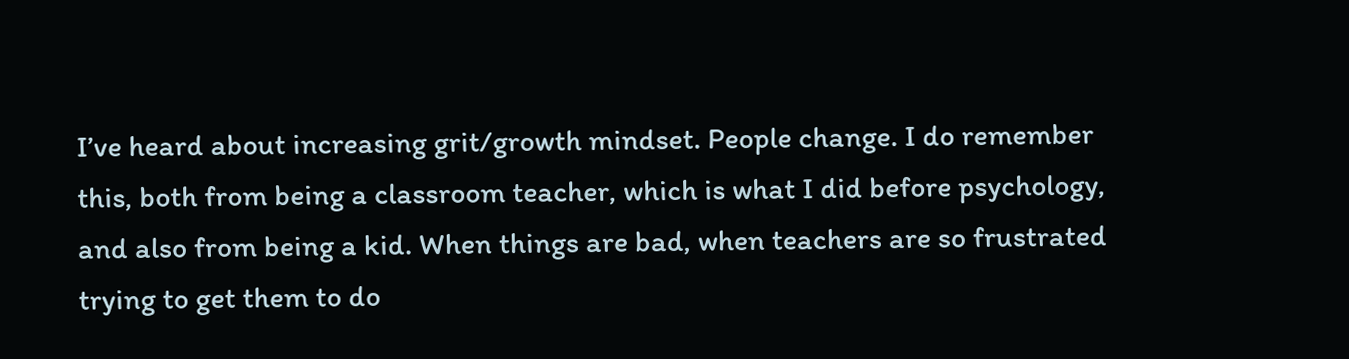I’ve heard about increasing grit/growth mindset. People change. I do remember this, both from being a classroom teacher, which is what I did before psychology, and also from being a kid. When things are bad, when teachers are so frustrated trying to get them to do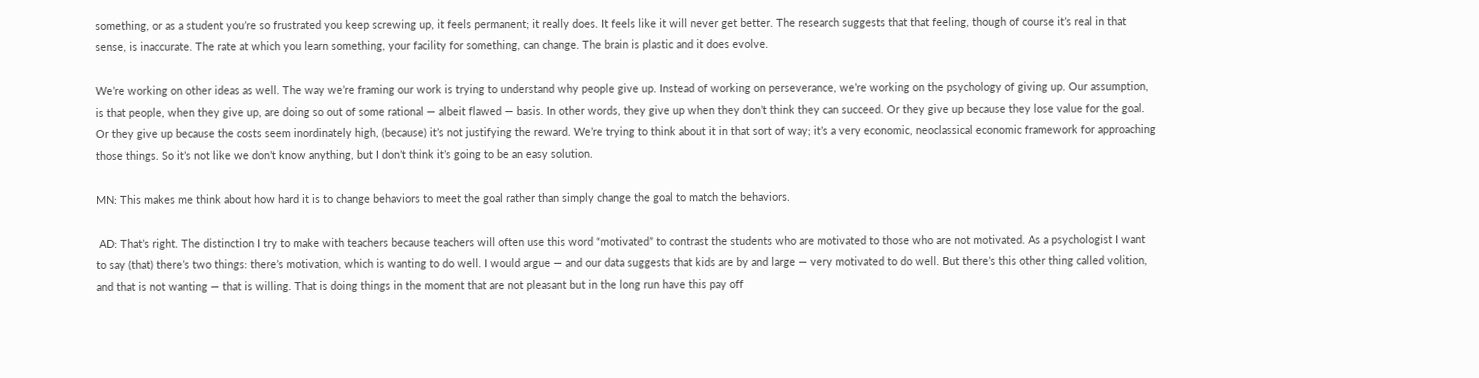something, or as a student you’re so frustrated you keep screwing up, it feels permanent; it really does. It feels like it will never get better. The research suggests that that feeling, though of course it’s real in that sense, is inaccurate. The rate at which you learn something, your facility for something, can change. The brain is plastic and it does evolve.

We’re working on other ideas as well. The way we’re framing our work is trying to understand why people give up. Instead of working on perseverance, we’re working on the psychology of giving up. Our assumption, is that people, when they give up, are doing so out of some rational — albeit flawed — basis. In other words, they give up when they don’t think they can succeed. Or they give up because they lose value for the goal. Or they give up because the costs seem inordinately high, (because) it’s not justifying the reward. We’re trying to think about it in that sort of way; it’s a very economic, neoclassical economic framework for approaching those things. So it’s not like we don’t know anything, but I don’t think it’s going to be an easy solution.

MN: This makes me think about how hard it is to change behaviors to meet the goal rather than simply change the goal to match the behaviors.

 AD: That’s right. The distinction I try to make with teachers because teachers will often use this word “motivated” to contrast the students who are motivated to those who are not motivated. As a psychologist I want to say (that) there’s two things: there’s motivation, which is wanting to do well. I would argue — and our data suggests that kids are by and large — very motivated to do well. But there’s this other thing called volition, and that is not wanting — that is willing. That is doing things in the moment that are not pleasant but in the long run have this pay off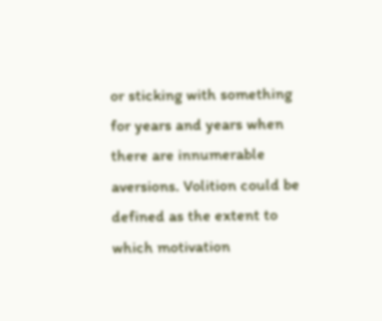or sticking with something for years and years when there are innumerable aversions. Volition could be defined as the extent to which motivation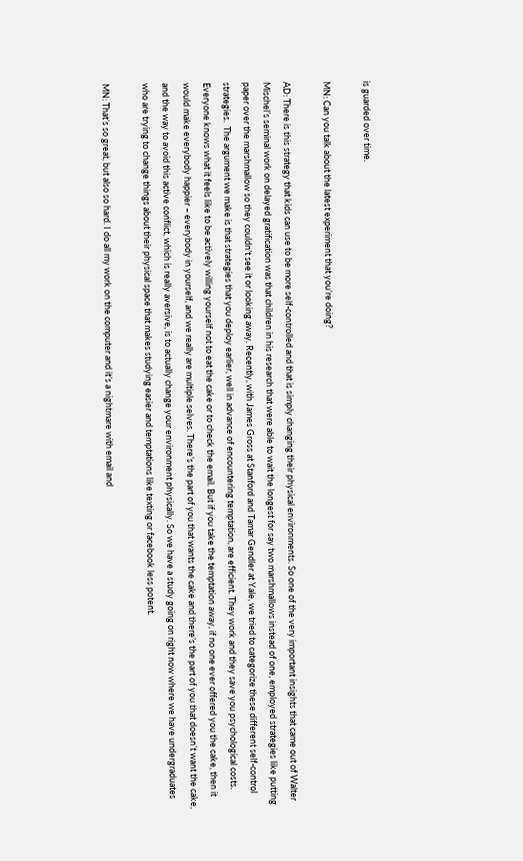is guarded over time.

MN: Can you talk about the latest experiment that you’re doing?

AD: There is this strategy that kids can use to be more self-controlled and that is simply changing their physical environments. So one of the very important insights that came out of Walter Mischel’s seminal work on delayed gratification was that children in his research that were able to wait the longest for say two marshmallows instead of one, employed strategies like putting paper over the marshmallow so they couldn’t see it or looking away. Recently, with James Gross at Stanford and Tamar Gendler at Yale, we tried to categorize these different self-control strategies.  The argument we make is that strategies that you deploy earlier, well in advance of encountering temptation, are efficient. They work and they save you psychological costs. Everyone knows what it feels like to be actively willing yourself not to eat the cake or to check the email. But if you take the temptation away, if no one ever offered you the cake, then it would make everybody happier – everybody in yourself, and we really are multiple selves. There’s the part of you that wants the cake and there’s the part of you that doesn’t want the cake, and the way to avoid this active conflict, which is really aversive, is to actually change your environment physically. So we have a study going on right now where we have undergraduates who are trying to change things about their physical space that makes studying easier and temptations like texting or facebook less potent.

MN: That’s so great, but also so hard. I do all my work on the computer and it’s a nightmare with email and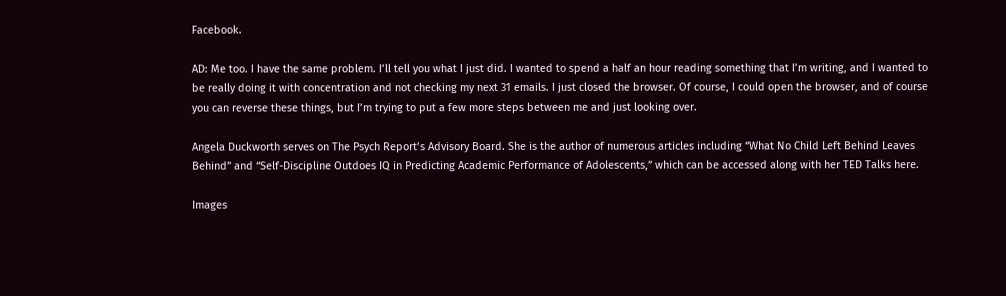Facebook.

AD: Me too. I have the same problem. I’ll tell you what I just did. I wanted to spend a half an hour reading something that I’m writing, and I wanted to be really doing it with concentration and not checking my next 31 emails. I just closed the browser. Of course, I could open the browser, and of course you can reverse these things, but I’m trying to put a few more steps between me and just looking over.

Angela Duckworth serves on The Psych Report’s Advisory Board. She is the author of numerous articles including “What No Child Left Behind Leaves Behind” and “Self-Discipline Outdoes IQ in Predicting Academic Performance of Adolescents,” which can be accessed along with her TED Talks here.

Images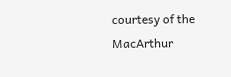courtesy of the MacArthur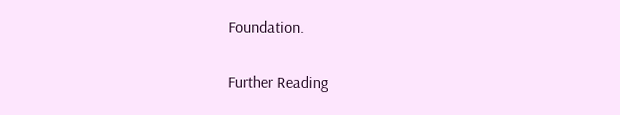Foundation.

Further Reading